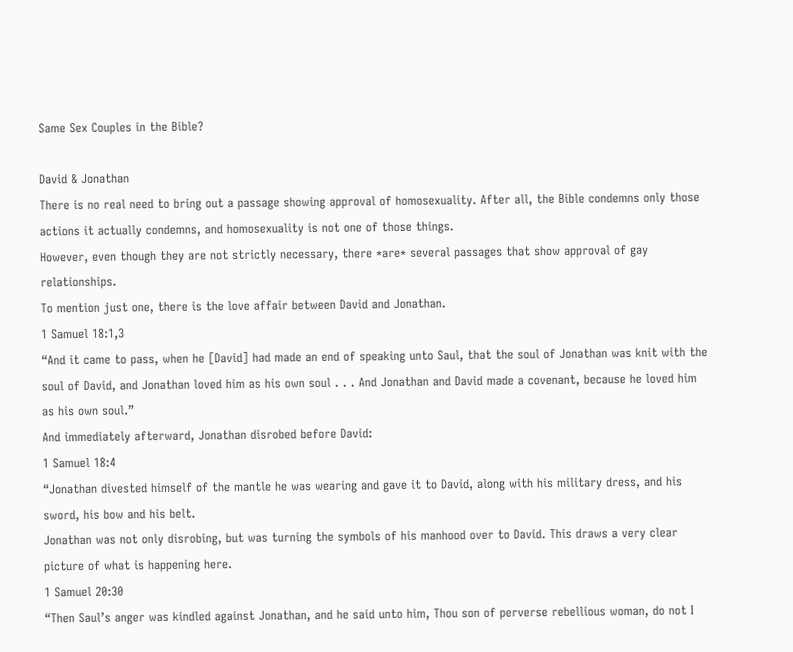Same Sex Couples in the Bible?

David & Jonathan
There is no real need to bring out a passage showing approval of homosexuality. After all, the Bible condemns only those actions it actually condemns, and homosexuality is not one of those things.
However, even though they are not strictly necessary, there *are* several passages that show approval of gay relationships.
To mention just one, there is the love affair between David and Jonathan.
1 Samuel 18:1,3
“And it came to pass, when he [David] had made an end of speaking unto Saul, that the soul of Jonathan was knit with the soul of David, and Jonathan loved him as his own soul . . . And Jonathan and David made a covenant, because he loved him as his own soul.”
And immediately afterward, Jonathan disrobed before David:
1 Samuel 18:4
“Jonathan divested himself of the mantle he was wearing and gave it to David, along with his military dress, and his sword, his bow and his belt.
Jonathan was not only disrobing, but was turning the symbols of his manhood over to David. This draws a very clear picture of what is happening here.
1 Samuel 20:30
“Then Saul’s anger was kindled against Jonathan, and he said unto him, Thou son of perverse rebellious woman, do not I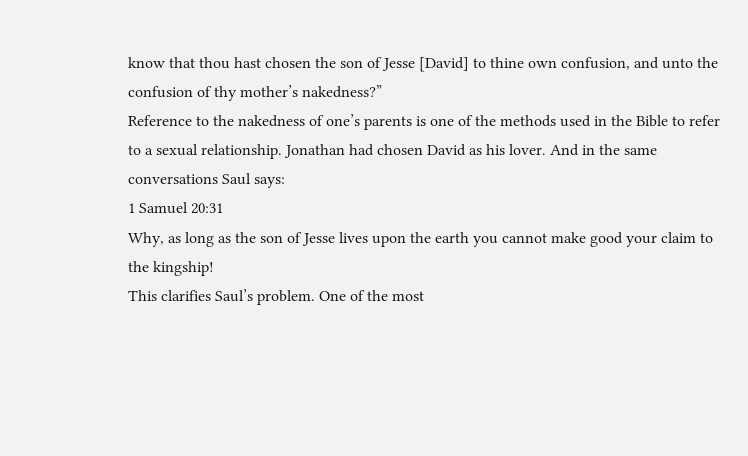know that thou hast chosen the son of Jesse [David] to thine own confusion, and unto the confusion of thy mother’s nakedness?”
Reference to the nakedness of one’s parents is one of the methods used in the Bible to refer to a sexual relationship. Jonathan had chosen David as his lover. And in the same conversations Saul says:
1 Samuel 20:31
Why, as long as the son of Jesse lives upon the earth you cannot make good your claim to the kingship!
This clarifies Saul’s problem. One of the most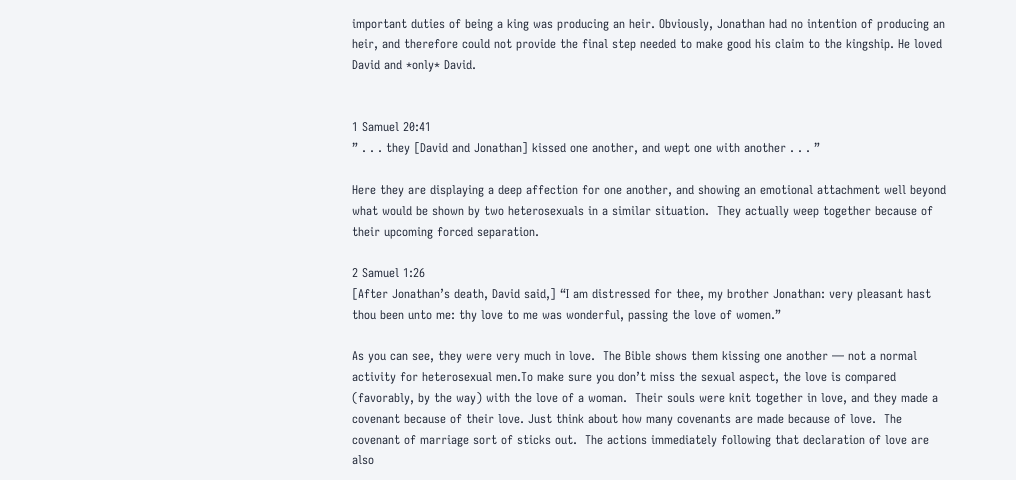important duties of being a king was producing an heir. Obviously, Jonathan had no intention of producing an heir, and therefore could not provide the final step needed to make good his claim to the kingship. He loved David and *only* David.


1 Samuel 20:41
” . . . they [David and Jonathan] kissed one another, and wept one with another . . . ”

Here they are displaying a deep affection for one another, and showing an emotional attachment well beyond what would be shown by two heterosexuals in a similar situation.  They actually weep together because of their upcoming forced separation.

2 Samuel 1:26
[After Jonathan’s death, David said,] “I am distressed for thee, my brother Jonathan: very pleasant hast thou been unto me: thy love to me was wonderful, passing the love of women.”

As you can see, they were very much in love.  The Bible shows them kissing one another — not a normal activity for heterosexual men.To make sure you don’t miss the sexual aspect, the love is compared (favorably, by the way) with the love of a woman.  Their souls were knit together in love, and they made a covenant because of their love. Just think about how many covenants are made because of love.  The covenant of marriage sort of sticks out.  The actions immediately following that declaration of love are also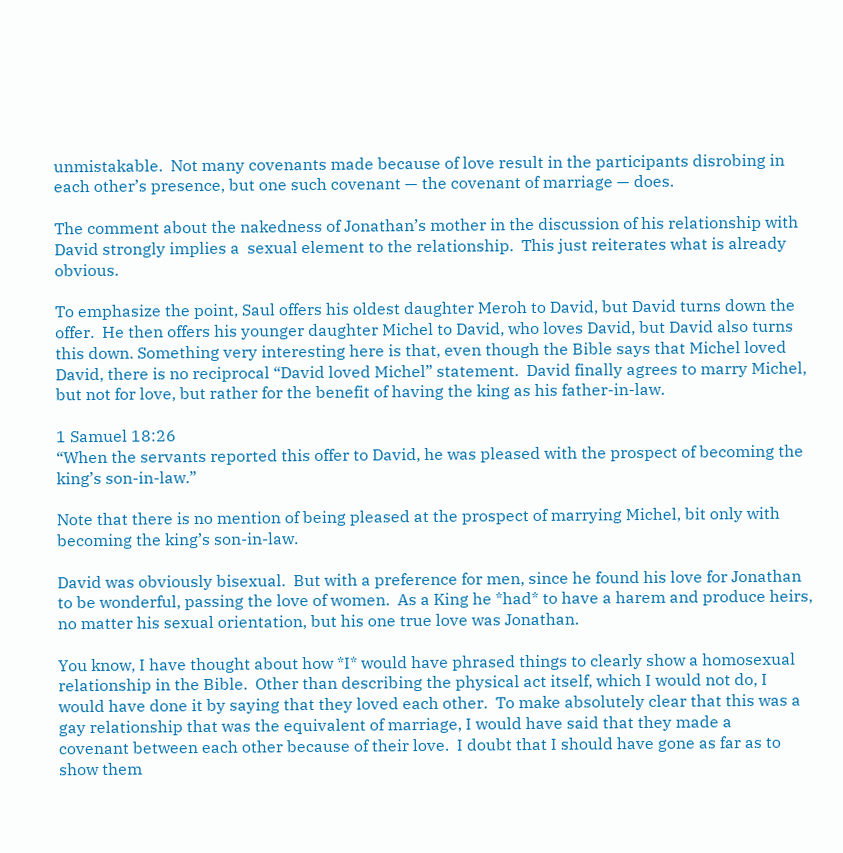unmistakable.  Not many covenants made because of love result in the participants disrobing in each other’s presence, but one such covenant — the covenant of marriage — does.

The comment about the nakedness of Jonathan’s mother in the discussion of his relationship with David strongly implies a  sexual element to the relationship.  This just reiterates what is already obvious.

To emphasize the point, Saul offers his oldest daughter Meroh to David, but David turns down the offer.  He then offers his younger daughter Michel to David, who loves David, but David also turns this down. Something very interesting here is that, even though the Bible says that Michel loved David, there is no reciprocal “David loved Michel” statement.  David finally agrees to marry Michel, but not for love, but rather for the benefit of having the king as his father-in-law.

1 Samuel 18:26
“When the servants reported this offer to David, he was pleased with the prospect of becoming the king’s son-in-law.”

Note that there is no mention of being pleased at the prospect of marrying Michel, bit only with becoming the king’s son-in-law.

David was obviously bisexual.  But with a preference for men, since he found his love for Jonathan to be wonderful, passing the love of women.  As a King he *had* to have a harem and produce heirs, no matter his sexual orientation, but his one true love was Jonathan.

You know, I have thought about how *I* would have phrased things to clearly show a homosexual relationship in the Bible.  Other than describing the physical act itself, which I would not do, I would have done it by saying that they loved each other.  To make absolutely clear that this was a gay relationship that was the equivalent of marriage, I would have said that they made a
covenant between each other because of their love.  I doubt that I should have gone as far as to show them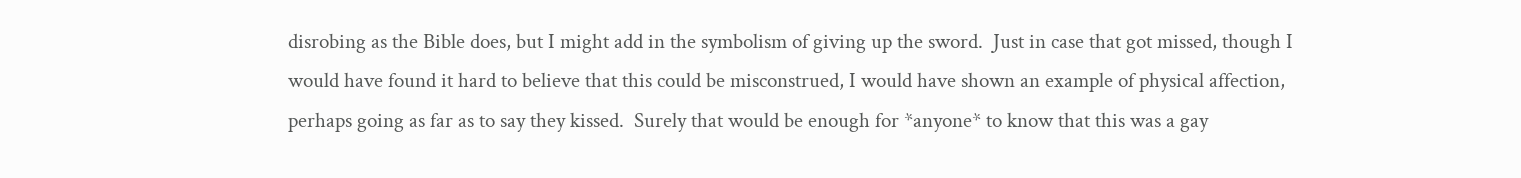disrobing as the Bible does, but I might add in the symbolism of giving up the sword.  Just in case that got missed, though I would have found it hard to believe that this could be misconstrued, I would have shown an example of physical affection, perhaps going as far as to say they kissed.  Surely that would be enough for *anyone* to know that this was a gay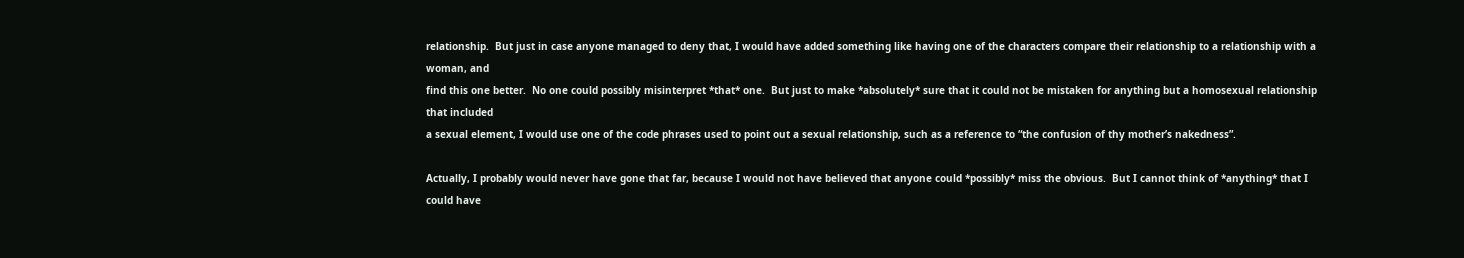relationship.  But just in case anyone managed to deny that, I would have added something like having one of the characters compare their relationship to a relationship with a woman, and
find this one better.  No one could possibly misinterpret *that* one.  But just to make *absolutely* sure that it could not be mistaken for anything but a homosexual relationship that included
a sexual element, I would use one of the code phrases used to point out a sexual relationship, such as a reference to “the confusion of thy mother’s nakedness”.

Actually, I probably would never have gone that far, because I would not have believed that anyone could *possibly* miss the obvious.  But I cannot think of *anything* that I could have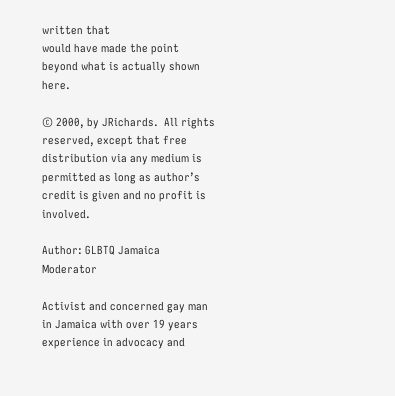written that
would have made the point beyond what is actually shown here.

© 2000, by JRichards.  All rights reserved, except that free distribution via any medium is permitted as long as author’s credit is given and no profit is involved.

Author: GLBTQ Jamaica Moderator

Activist and concerned gay man in Jamaica with over 19 years experience in advocacy and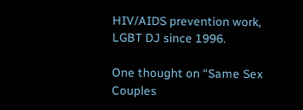HIV/AIDS prevention work, LGBT DJ since 1996.

One thought on “Same Sex Couples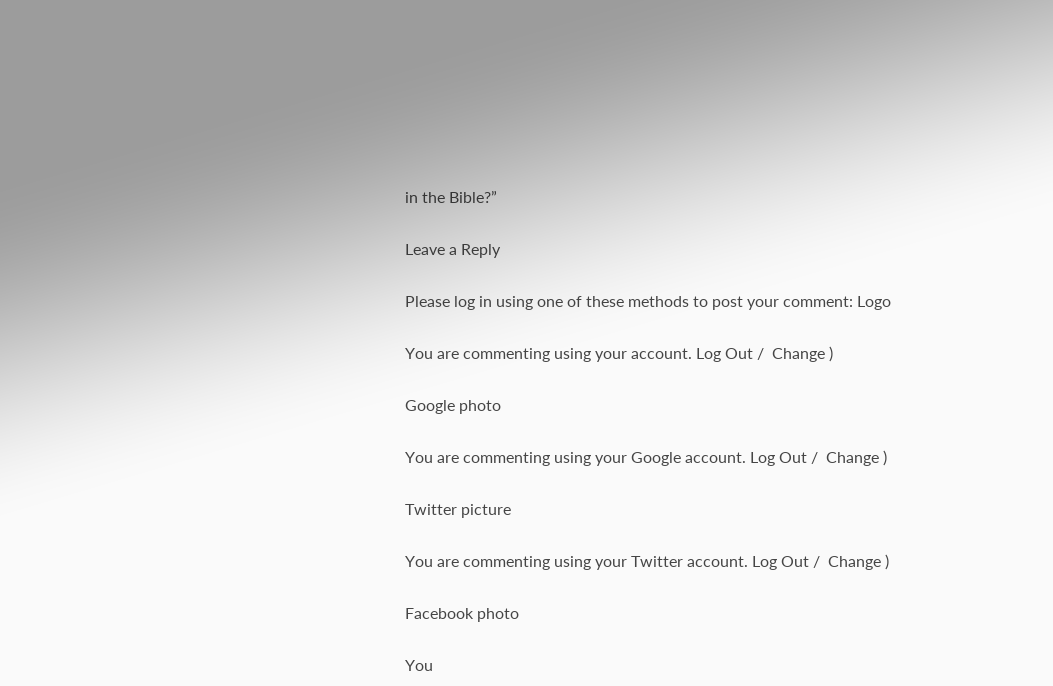in the Bible?”

Leave a Reply

Please log in using one of these methods to post your comment: Logo

You are commenting using your account. Log Out /  Change )

Google photo

You are commenting using your Google account. Log Out /  Change )

Twitter picture

You are commenting using your Twitter account. Log Out /  Change )

Facebook photo

You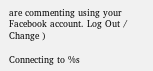are commenting using your Facebook account. Log Out /  Change )

Connecting to %s